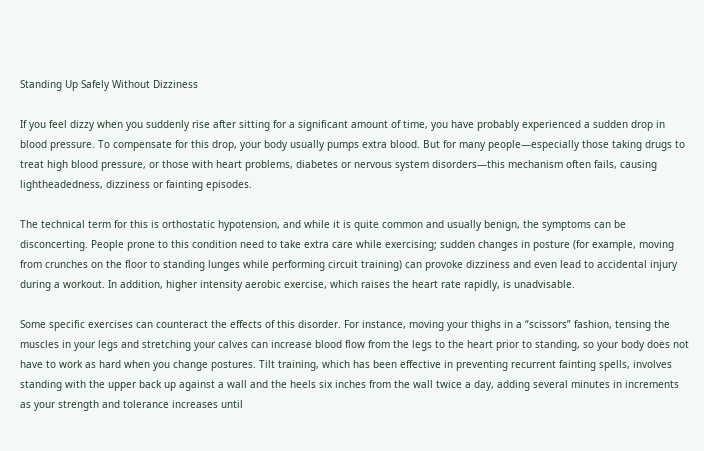Standing Up Safely Without Dizziness

If you feel dizzy when you suddenly rise after sitting for a significant amount of time, you have probably experienced a sudden drop in blood pressure. To compensate for this drop, your body usually pumps extra blood. But for many people—especially those taking drugs to treat high blood pressure, or those with heart problems, diabetes or nervous system disorders—this mechanism often fails, causing lightheadedness, dizziness or fainting episodes.

The technical term for this is orthostatic hypotension, and while it is quite common and usually benign, the symptoms can be disconcerting. People prone to this condition need to take extra care while exercising; sudden changes in posture (for example, moving from crunches on the floor to standing lunges while performing circuit training) can provoke dizziness and even lead to accidental injury during a workout. In addition, higher intensity aerobic exercise, which raises the heart rate rapidly, is unadvisable.

Some specific exercises can counteract the effects of this disorder. For instance, moving your thighs in a “scissors” fashion, tensing the muscles in your legs and stretching your calves can increase blood flow from the legs to the heart prior to standing, so your body does not have to work as hard when you change postures. Tilt training, which has been effective in preventing recurrent fainting spells, involves standing with the upper back up against a wall and the heels six inches from the wall twice a day, adding several minutes in increments as your strength and tolerance increases until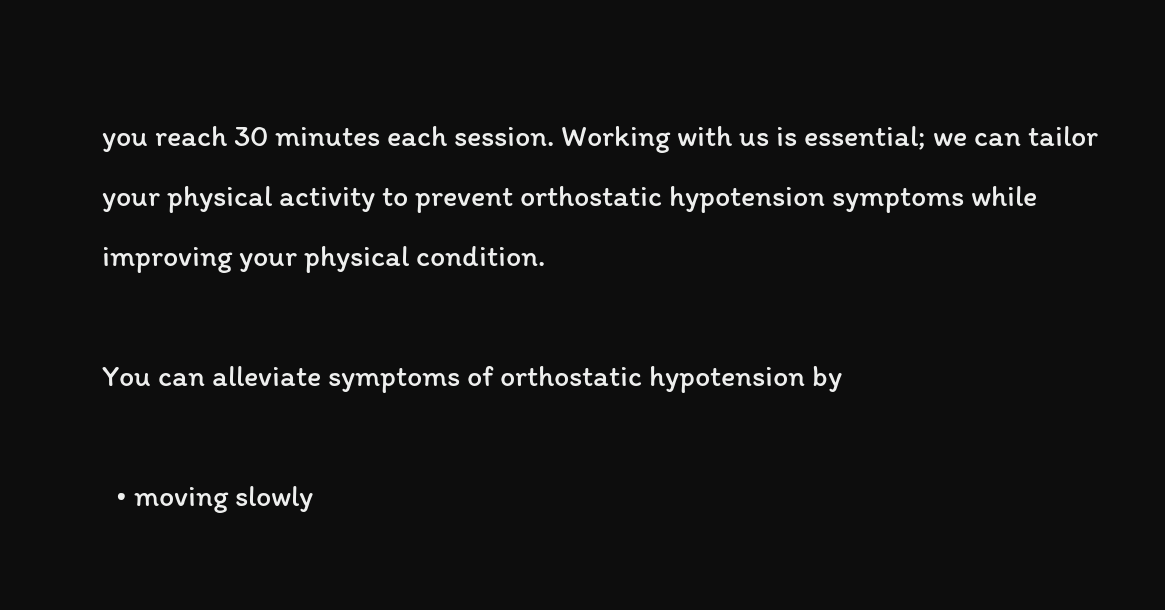you reach 30 minutes each session. Working with us is essential; we can tailor your physical activity to prevent orthostatic hypotension symptoms while improving your physical condition.

You can alleviate symptoms of orthostatic hypotension by

  • moving slowly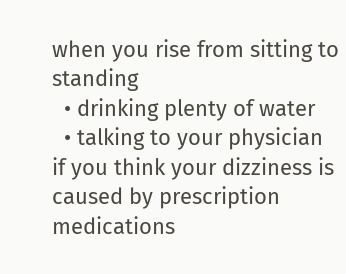when you rise from sitting to standing
  • drinking plenty of water
  • talking to your physician if you think your dizziness is caused by prescription medications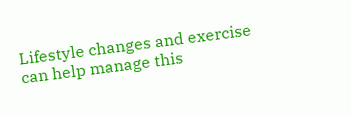Lifestyle changes and exercise can help manage this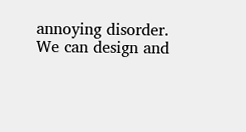annoying disorder. We can design and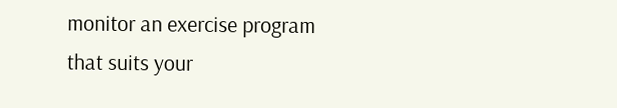monitor an exercise program that suits your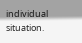individual situation.